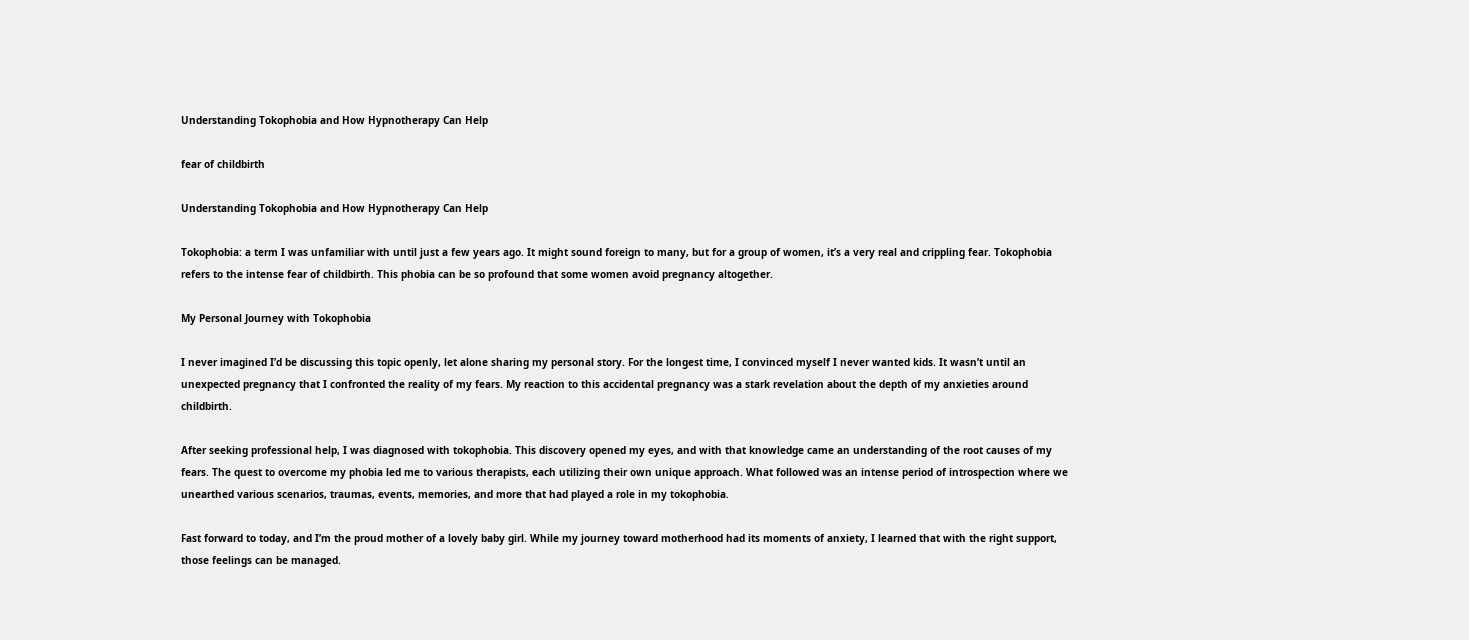Understanding Tokophobia and How Hypnotherapy Can Help

fear of childbirth

Understanding Tokophobia and How Hypnotherapy Can Help

Tokophobia: a term I was unfamiliar with until just a few years ago. It might sound foreign to many, but for a group of women, it’s a very real and crippling fear. Tokophobia refers to the intense fear of childbirth. This phobia can be so profound that some women avoid pregnancy altogether.

My Personal Journey with Tokophobia

I never imagined I’d be discussing this topic openly, let alone sharing my personal story. For the longest time, I convinced myself I never wanted kids. It wasn’t until an unexpected pregnancy that I confronted the reality of my fears. My reaction to this accidental pregnancy was a stark revelation about the depth of my anxieties around childbirth.

After seeking professional help, I was diagnosed with tokophobia. This discovery opened my eyes, and with that knowledge came an understanding of the root causes of my fears. The quest to overcome my phobia led me to various therapists, each utilizing their own unique approach. What followed was an intense period of introspection where we unearthed various scenarios, traumas, events, memories, and more that had played a role in my tokophobia.

Fast forward to today, and I’m the proud mother of a lovely baby girl. While my journey toward motherhood had its moments of anxiety, I learned that with the right support, those feelings can be managed.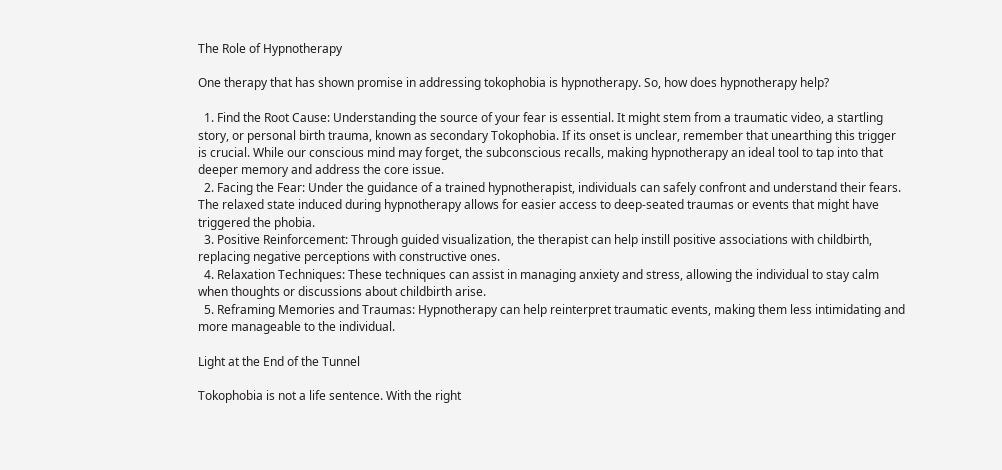The Role of Hypnotherapy

One therapy that has shown promise in addressing tokophobia is hypnotherapy. So, how does hypnotherapy help?

  1. Find the Root Cause: Understanding the source of your fear is essential. It might stem from a traumatic video, a startling story, or personal birth trauma, known as secondary Tokophobia. If its onset is unclear, remember that unearthing this trigger is crucial. While our conscious mind may forget, the subconscious recalls, making hypnotherapy an ideal tool to tap into that deeper memory and address the core issue.
  2. Facing the Fear: Under the guidance of a trained hypnotherapist, individuals can safely confront and understand their fears. The relaxed state induced during hypnotherapy allows for easier access to deep-seated traumas or events that might have triggered the phobia.
  3. Positive Reinforcement: Through guided visualization, the therapist can help instill positive associations with childbirth, replacing negative perceptions with constructive ones.
  4. Relaxation Techniques: These techniques can assist in managing anxiety and stress, allowing the individual to stay calm when thoughts or discussions about childbirth arise.
  5. Reframing Memories and Traumas: Hypnotherapy can help reinterpret traumatic events, making them less intimidating and more manageable to the individual.

Light at the End of the Tunnel

Tokophobia is not a life sentence. With the right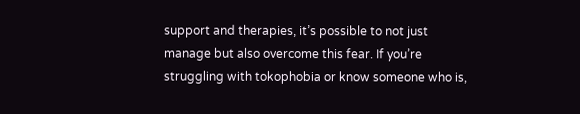support and therapies, it’s possible to not just manage but also overcome this fear. If you’re struggling with tokophobia or know someone who is,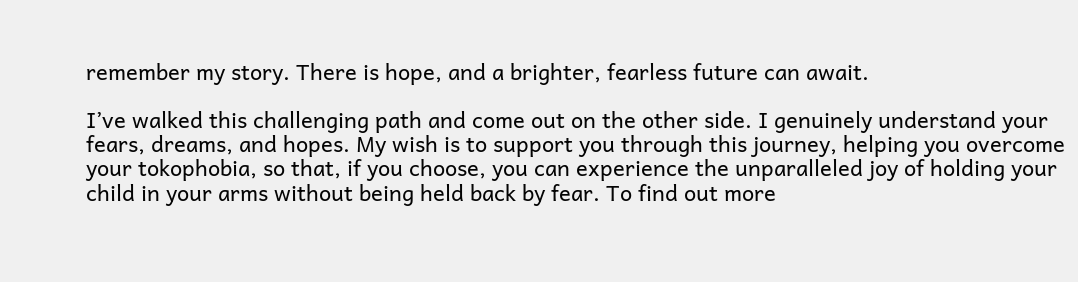remember my story. There is hope, and a brighter, fearless future can await.

I’ve walked this challenging path and come out on the other side. I genuinely understand your fears, dreams, and hopes. My wish is to support you through this journey, helping you overcome your tokophobia, so that, if you choose, you can experience the unparalleled joy of holding your child in your arms without being held back by fear. To find out more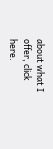about what I offer, click here.